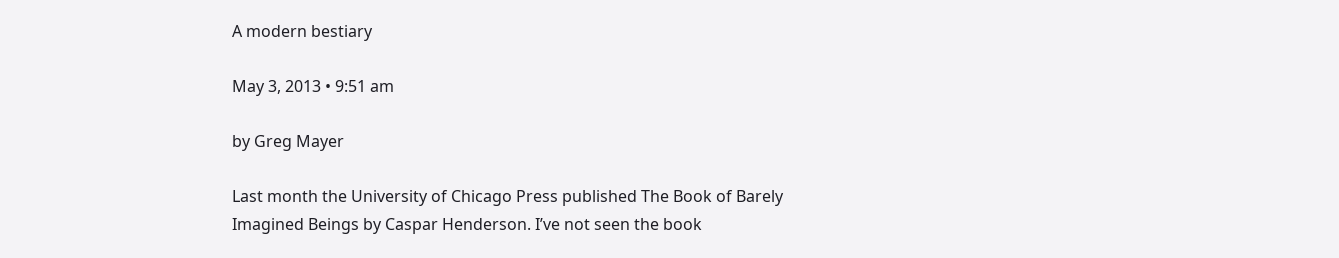A modern bestiary

May 3, 2013 • 9:51 am

by Greg Mayer

Last month the University of Chicago Press published The Book of Barely Imagined Beings by Caspar Henderson. I’ve not seen the book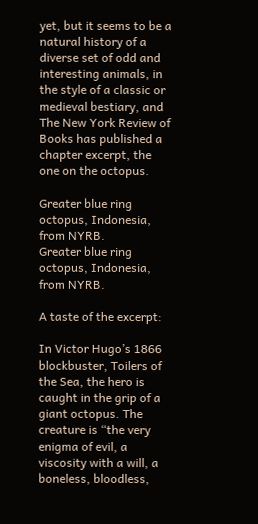yet, but it seems to be a natural history of a diverse set of odd and interesting animals, in the style of a classic or medieval bestiary, and The New York Review of Books has published a chapter excerpt, the one on the octopus.

Greater blue ring octopus, Indonesia, from NYRB.
Greater blue ring octopus, Indonesia, from NYRB.

A taste of the excerpt:

In Victor Hugo’s 1866 blockbuster, Toilers of the Sea, the hero is caught in the grip of a giant octopus. The creature is “the very enigma of evil, a viscosity with a will, a boneless, bloodless,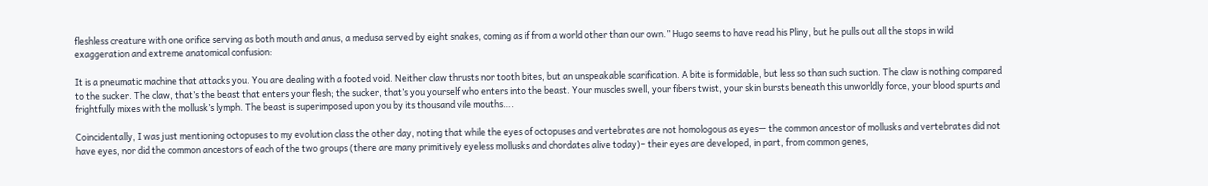fleshless creature with one orifice serving as both mouth and anus, a medusa served by eight snakes, coming as if from a world other than our own.” Hugo seems to have read his Pliny, but he pulls out all the stops in wild exaggeration and extreme anatomical confusion:

It is a pneumatic machine that attacks you. You are dealing with a footed void. Neither claw thrusts nor tooth bites, but an unspeakable scarification. A bite is formidable, but less so than such suction. The claw is nothing compared to the sucker. The claw, that’s the beast that enters your flesh; the sucker, that’s you yourself who enters into the beast. Your muscles swell, your fibers twist, your skin bursts beneath this unworldly force, your blood spurts and frightfully mixes with the mollusk’s lymph. The beast is superimposed upon you by its thousand vile mouths….

Coincidentally, I was just mentioning octopuses to my evolution class the other day, noting that while the eyes of octopuses and vertebrates are not homologous as eyes— the common ancestor of mollusks and vertebrates did not have eyes, nor did the common ancestors of each of the two groups (there are many primitively eyeless mollusks and chordates alive today)– their eyes are developed, in part, from common genes,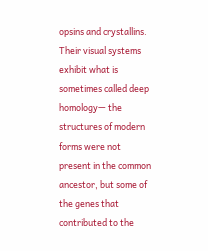opsins and crystallins. Their visual systems exhibit what is sometimes called deep homology— the structures of modern forms were not present in the common ancestor, but some of the genes that contributed to the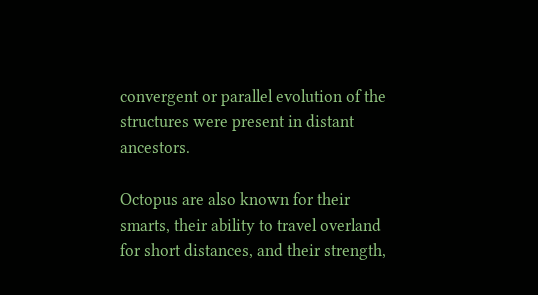convergent or parallel evolution of the structures were present in distant ancestors.

Octopus are also known for their smarts, their ability to travel overland for short distances, and their strength,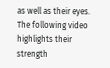as well as their eyes. The following video highlights their strength